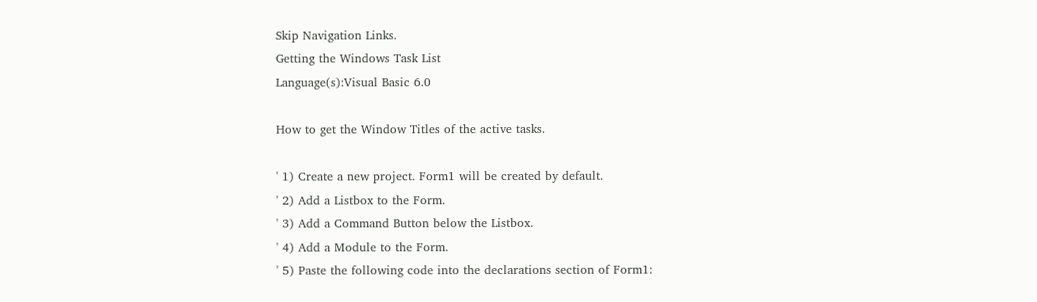Skip Navigation Links.
Getting the Windows Task List
Language(s):Visual Basic 6.0

How to get the Window Titles of the active tasks.

' 1) Create a new project. Form1 will be created by default.
' 2) Add a Listbox to the Form.
' 3) Add a Command Button below the Listbox.
' 4) Add a Module to the Form.
' 5) Paste the following code into the declarations section of Form1: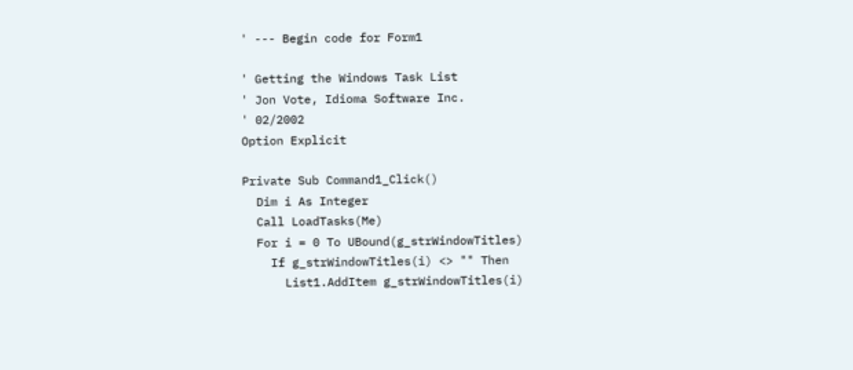' --- Begin code for Form1

' Getting the Windows Task List
' Jon Vote, Idioma Software Inc.
' 02/2002
Option Explicit

Private Sub Command1_Click()
  Dim i As Integer
  Call LoadTasks(Me)
  For i = 0 To UBound(g_strWindowTitles)
    If g_strWindowTitles(i) <> "" Then
      List1.AddItem g_strWindowTitles(i)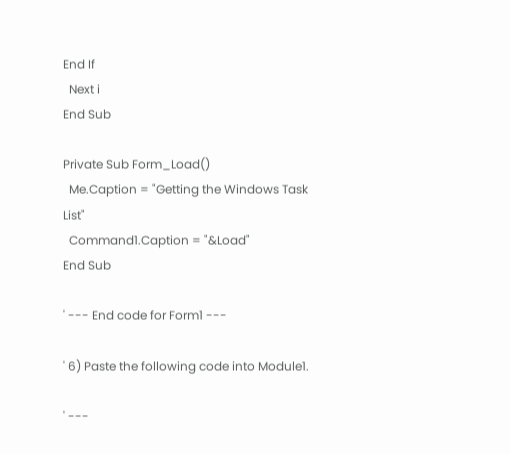End If
  Next i
End Sub

Private Sub Form_Load()
  Me.Caption = "Getting the Windows Task List"
  Command1.Caption = "&Load"
End Sub

' --- End code for Form1 ---

' 6) Paste the following code into Module1.

' ---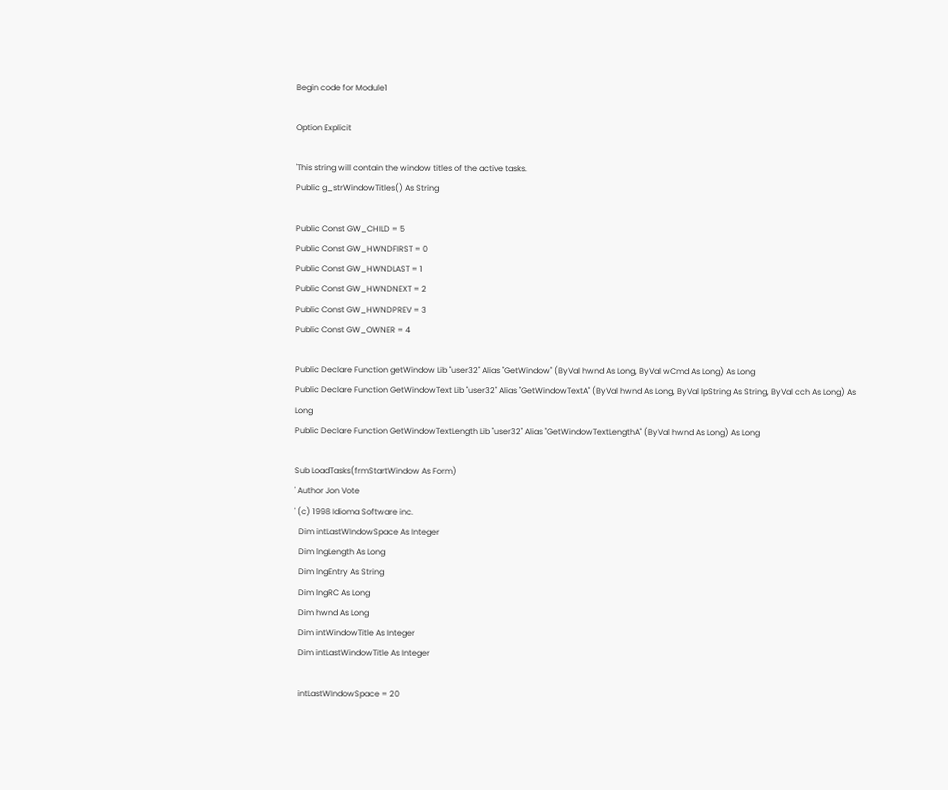Begin code for Module1

Option Explicit

'This string will contain the window titles of the active tasks.
Public g_strWindowTitles() As String

Public Const GW_CHILD = 5
Public Const GW_HWNDFIRST = 0
Public Const GW_HWNDLAST = 1
Public Const GW_HWNDNEXT = 2
Public Const GW_HWNDPREV = 3
Public Const GW_OWNER = 4

Public Declare Function getWindow Lib "user32" Alias "GetWindow" (ByVal hwnd As Long, ByVal wCmd As Long) As Long
Public Declare Function GetWindowText Lib "user32" Alias "GetWindowTextA" (ByVal hwnd As Long, ByVal lpString As String, ByVal cch As Long) As Long
Public Declare Function GetWindowTextLength Lib "user32" Alias "GetWindowTextLengthA" (ByVal hwnd As Long) As Long

Sub LoadTasks(frmStartWindow As Form)
' Author Jon Vote
' (c) 1998 Idioma Software inc.
  Dim intLastWIndowSpace As Integer
  Dim lngLength As Long
  Dim lngEntry As String
  Dim lngRC As Long
  Dim hwnd As Long
  Dim intWindowTitle As Integer
  Dim intLastWindowTitle As Integer

  intLastWIndowSpace = 20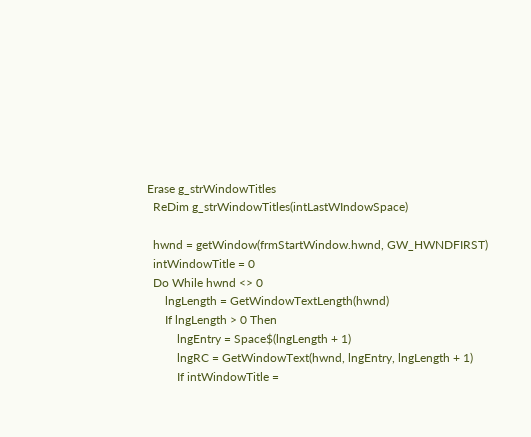Erase g_strWindowTitles
  ReDim g_strWindowTitles(intLastWIndowSpace)

  hwnd = getWindow(frmStartWindow.hwnd, GW_HWNDFIRST)
  intWindowTitle = 0
  Do While hwnd <> 0
      lngLength = GetWindowTextLength(hwnd)
      If lngLength > 0 Then
          lngEntry = Space$(lngLength + 1)
          lngRC = GetWindowText(hwnd, lngEntry, lngLength + 1)
          If intWindowTitle =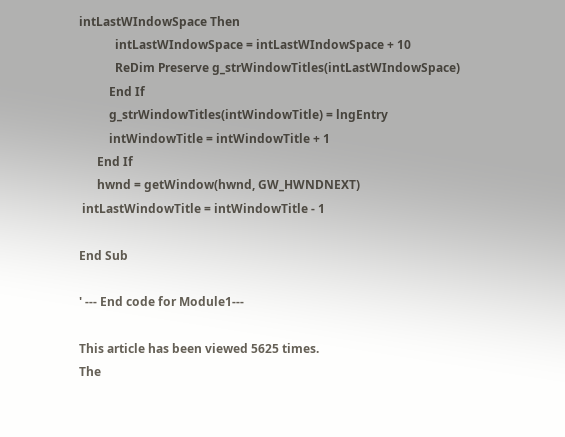intLastWIndowSpace Then
            intLastWIndowSpace = intLastWIndowSpace + 10
            ReDim Preserve g_strWindowTitles(intLastWIndowSpace)
          End If
          g_strWindowTitles(intWindowTitle) = lngEntry
          intWindowTitle = intWindowTitle + 1
      End If
      hwnd = getWindow(hwnd, GW_HWNDNEXT)
 intLastWindowTitle = intWindowTitle - 1

End Sub

' --- End code for Module1---

This article has been viewed 5625 times.
The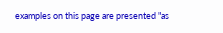examples on this page are presented "as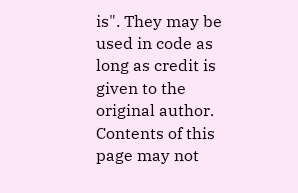is". They may be used in code as long as credit is given to the original author. Contents of this page may not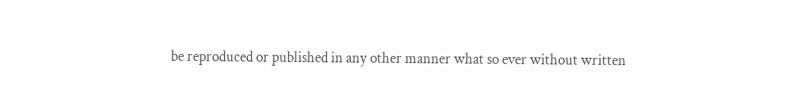be reproduced or published in any other manner what so ever without written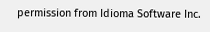permission from Idioma Software Inc.